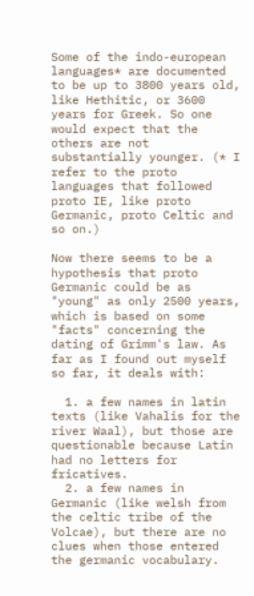Some of the indo-european languages* are documented to be up to 3800 years old, like Hethitic, or 3600 years for Greek. So one would expect that the others are not substantially younger. (* I refer to the proto languages that followed proto IE, like proto Germanic, proto Celtic and so on.)

Now there seems to be a hypothesis that proto Germanic could be as "young" as only 2500 years, which is based on some "facts" concerning the dating of Grimm's law. As far as I found out myself so far, it deals with:

  1. a few names in latin texts (like Vahalis for the river Waal), but those are questionable because Latin had no letters for fricatives.
  2. a few names in Germanic (like welsh from the celtic tribe of the Volcae), but there are no clues when those entered the germanic vocabulary.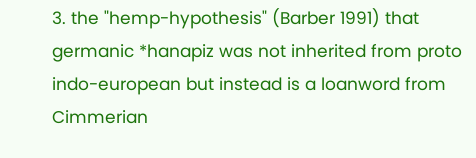3. the "hemp-hypothesis" (Barber 1991) that germanic *hanapiz was not inherited from proto indo-european but instead is a loanword from Cimmerian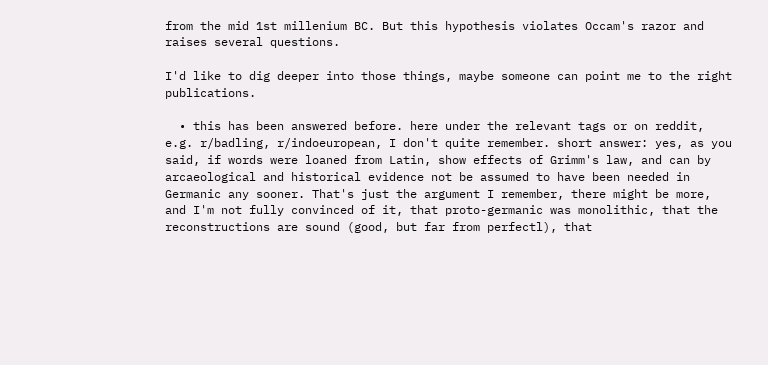from the mid 1st millenium BC. But this hypothesis violates Occam's razor and raises several questions.

I'd like to dig deeper into those things, maybe someone can point me to the right publications.

  • this has been answered before. here under the relevant tags or on reddit, e.g. r/badling, r/indoeuropean, I don't quite remember. short answer: yes, as you said, if words were loaned from Latin, show effects of Grimm's law, and can by arcaeological and historical evidence not be assumed to have been needed in Germanic any sooner. That's just the argument I remember, there might be more, and I'm not fully convinced of it, that proto-germanic was monolithic, that the reconstructions are sound (good, but far from perfectl), that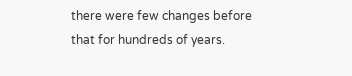there were few changes before that for hundreds of years.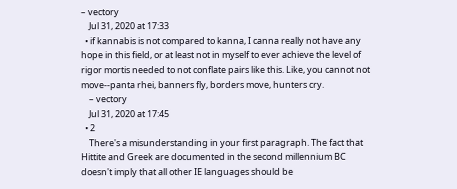– vectory
    Jul 31, 2020 at 17:33
  • if kannabis is not compared to kanna, I canna really not have any hope in this field, or at least not in myself to ever achieve the level of rigor mortis needed to not conflate pairs like this. Like, you cannot not move--panta rhei, banners fly, borders move, hunters cry.
    – vectory
    Jul 31, 2020 at 17:45
  • 2
    There's a misunderstanding in your first paragraph. The fact that Hittite and Greek are documented in the second millennium BC doesn't imply that all other IE languages should be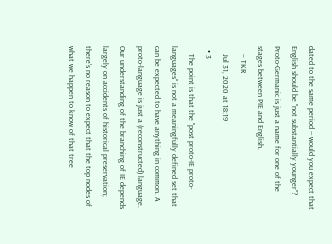dated to the same period -- would you expect that English should be "not substantially younger"? Proto-Germanic is just a name for one of the stages between PIE and English.
    – TKR
    Jul 31, 2020 at 18:19
  • 3
    The point is that the "post proto-IE proto-languages" is not a meaningfully defined set that can be expected to have anything in common. A proto-language is just a (reconstructed) language. Our understanding of the branching of IE depends largely on accidents of historical preservation; there's no reason to expect that the top nodes of what we happen to know of that tree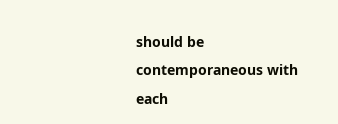should be contemporaneous with each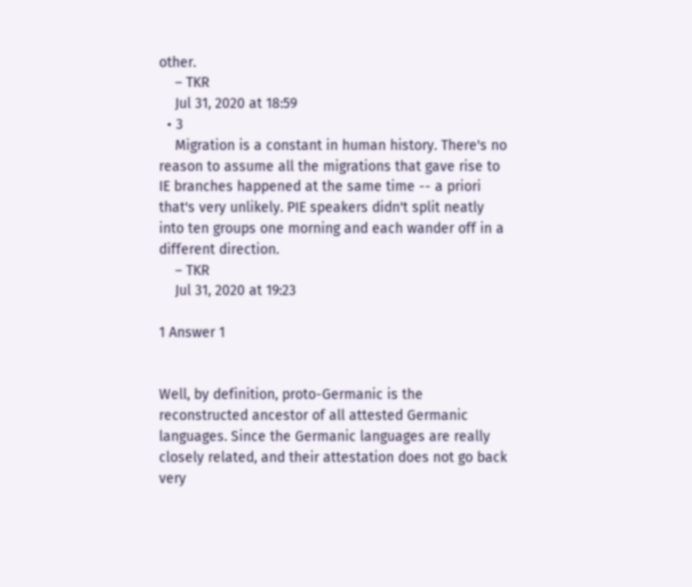other.
    – TKR
    Jul 31, 2020 at 18:59
  • 3
    Migration is a constant in human history. There's no reason to assume all the migrations that gave rise to IE branches happened at the same time -- a priori that's very unlikely. PIE speakers didn't split neatly into ten groups one morning and each wander off in a different direction.
    – TKR
    Jul 31, 2020 at 19:23

1 Answer 1


Well, by definition, proto-Germanic is the reconstructed ancestor of all attested Germanic languages. Since the Germanic languages are really closely related, and their attestation does not go back very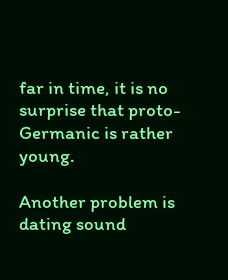far in time, it is no surprise that proto-Germanic is rather young.

Another problem is dating sound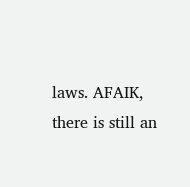laws. AFAIK, there is still an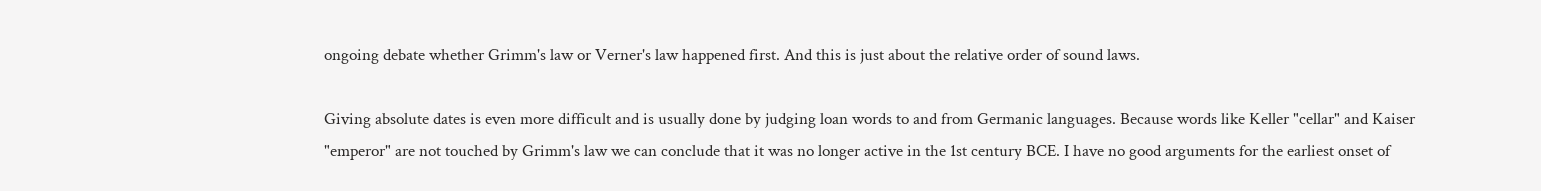ongoing debate whether Grimm's law or Verner's law happened first. And this is just about the relative order of sound laws.

Giving absolute dates is even more difficult and is usually done by judging loan words to and from Germanic languages. Because words like Keller "cellar" and Kaiser "emperor" are not touched by Grimm's law we can conclude that it was no longer active in the 1st century BCE. I have no good arguments for the earliest onset of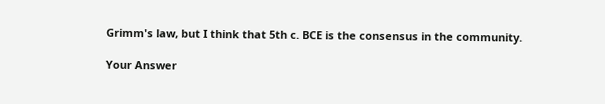Grimm's law, but I think that 5th c. BCE is the consensus in the community.

Your Answer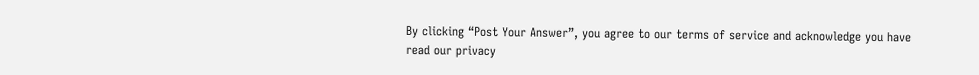By clicking “Post Your Answer”, you agree to our terms of service and acknowledge you have read our privacy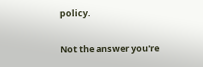policy.

Not the answer you're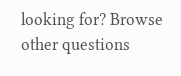looking for? Browse other questions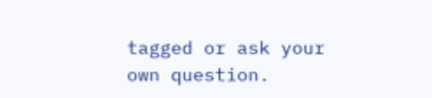tagged or ask your own question.